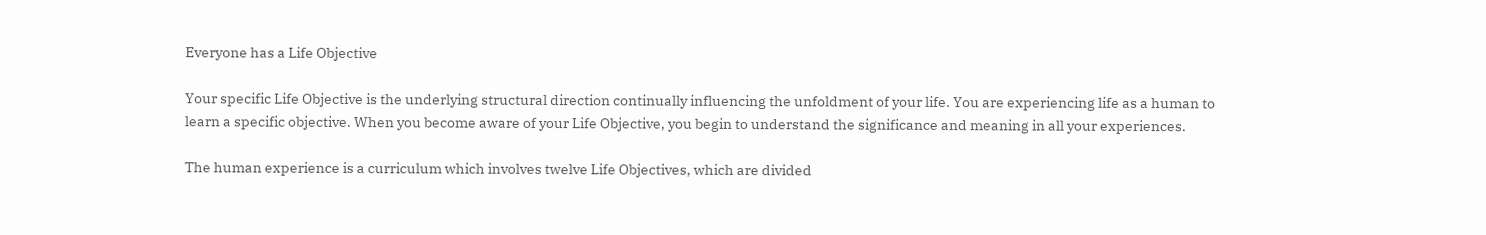Everyone has a Life Objective

Your specific Life Objective is the underlying structural direction continually influencing the unfoldment of your life. You are experiencing life as a human to learn a specific objective. When you become aware of your Life Objective, you begin to understand the significance and meaning in all your experiences.

The human experience is a curriculum which involves twelve Life Objectives, which are divided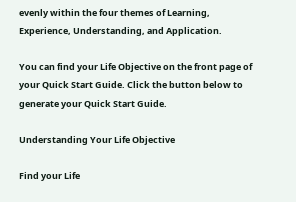evenly within the four themes of Learning, Experience, Understanding, and Application.

You can find your Life Objective on the front page of your Quick Start Guide. Click the button below to generate your Quick Start Guide.

Understanding Your Life Objective

Find your Life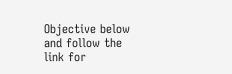Objective below and follow the link for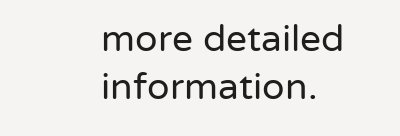more detailed information.